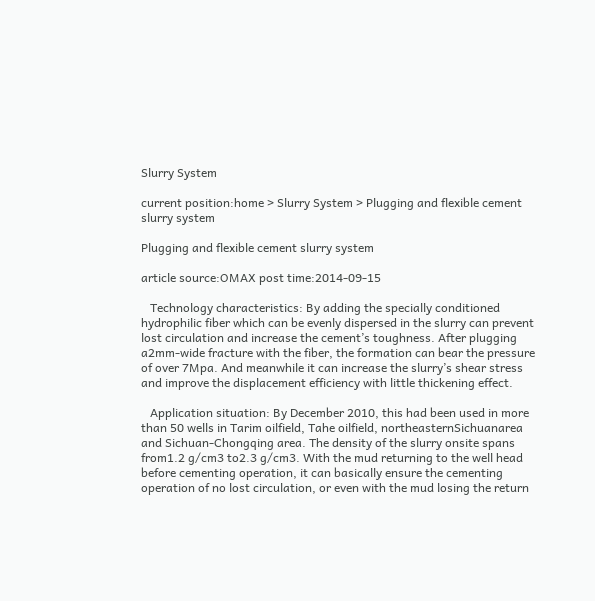Slurry System

current position:home > Slurry System > Plugging and flexible cement slurry system

Plugging and flexible cement slurry system

article source:OMAX post time:2014-09-15

   Technology characteristics: By adding the specially conditioned hydrophilic fiber which can be evenly dispersed in the slurry can prevent lost circulation and increase the cement’s toughness. After plugging a2mm-wide fracture with the fiber, the formation can bear the pressure of over 7Mpa. And meanwhile it can increase the slurry’s shear stress and improve the displacement efficiency with little thickening effect.

   Application situation: By December 2010, this had been used in more than 50 wells in Tarim oilfield, Tahe oilfield, northeasternSichuanarea and Sichuan-Chongqing area. The density of the slurry onsite spans from1.2 g/cm3 to2.3 g/cm3. With the mud returning to the well head before cementing operation, it can basically ensure the cementing operation of no lost circulation, or even with the mud losing the return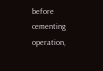before cementing operation,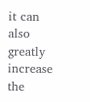it can also greatly increase the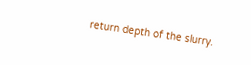return depth of the slurry.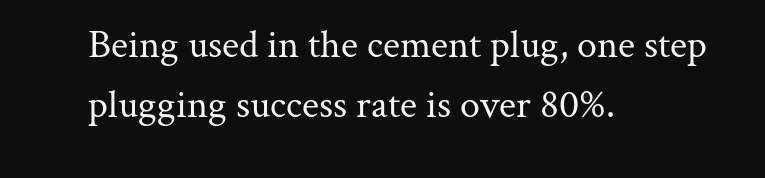Being used in the cement plug, one step plugging success rate is over 80%.